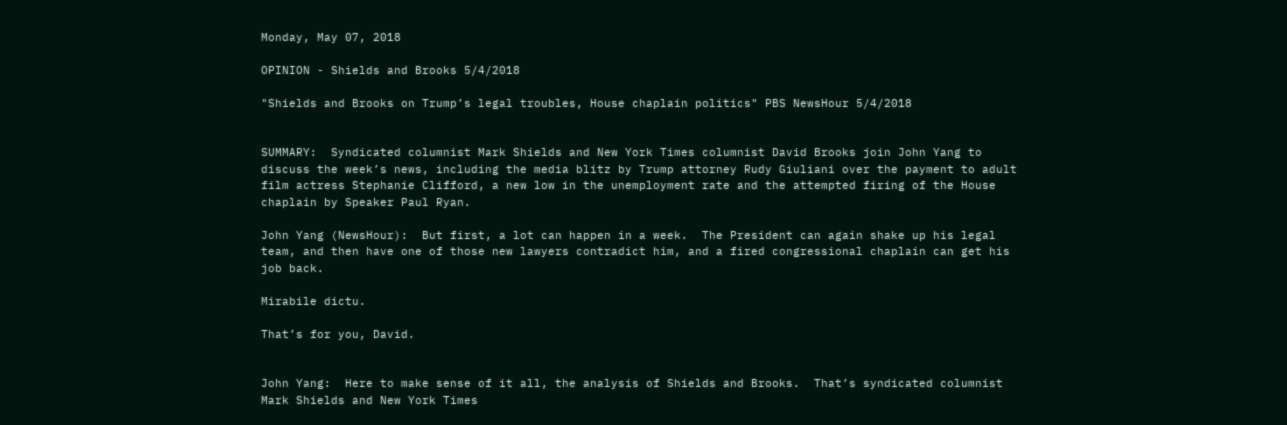Monday, May 07, 2018

OPINION - Shields and Brooks 5/4/2018

"Shields and Brooks on Trump’s legal troubles, House chaplain politics" PBS NewsHour 5/4/2018


SUMMARY:  Syndicated columnist Mark Shields and New York Times columnist David Brooks join John Yang to discuss the week’s news, including the media blitz by Trump attorney Rudy Giuliani over the payment to adult film actress Stephanie Clifford, a new low in the unemployment rate and the attempted firing of the House chaplain by Speaker Paul Ryan.

John Yang (NewsHour):  But first, a lot can happen in a week.  The President can again shake up his legal team, and then have one of those new lawyers contradict him, and a fired congressional chaplain can get his job back.

Mirabile dictu.

That’s for you, David.


John Yang:  Here to make sense of it all, the analysis of Shields and Brooks.  That’s syndicated columnist Mark Shields and New York Times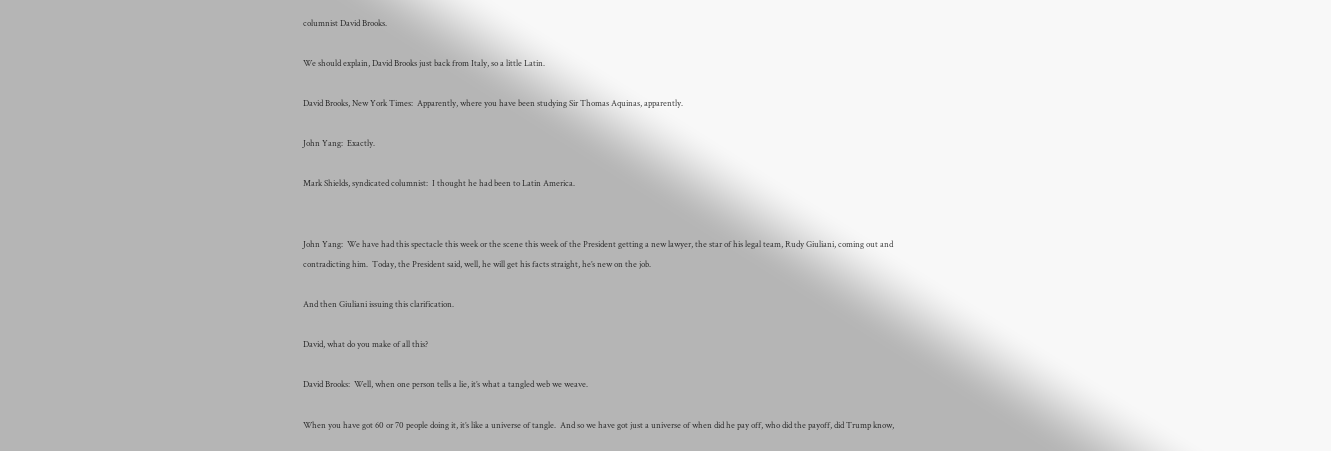columnist David Brooks.

We should explain, David Brooks just back from Italy, so a little Latin.

David Brooks, New York Times:  Apparently, where you have been studying Sir Thomas Aquinas, apparently.

John Yang:  Exactly.

Mark Shields, syndicated columnist:  I thought he had been to Latin America.


John Yang:  We have had this spectacle this week or the scene this week of the President getting a new lawyer, the star of his legal team, Rudy Giuliani, coming out and contradicting him.  Today, the President said, well, he will get his facts straight, he’s new on the job.

And then Giuliani issuing this clarification.

David, what do you make of all this?

David Brooks:  Well, when one person tells a lie, it’s what a tangled web we weave.

When you have got 60 or 70 people doing it, it’s like a universe of tangle.  And so we have got just a universe of when did he pay off, who did the payoff, did Trump know,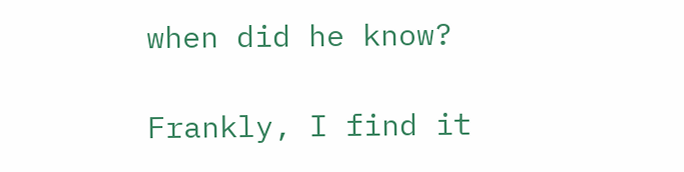when did he know?

Frankly, I find it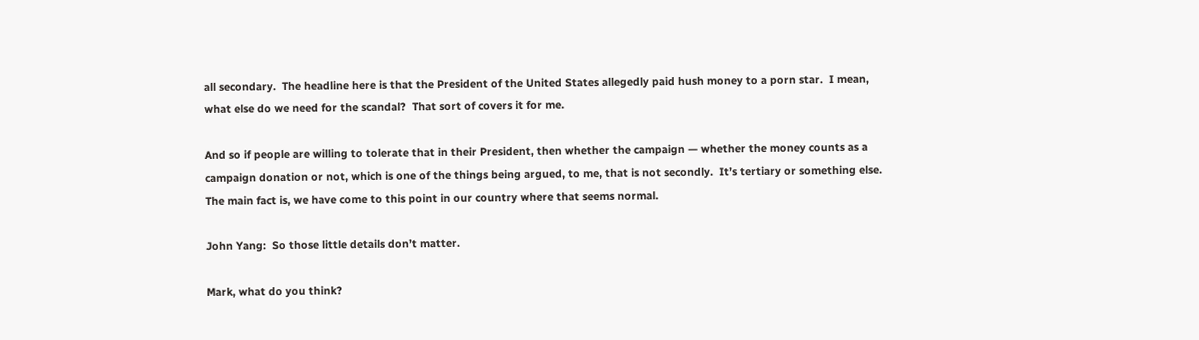all secondary.  The headline here is that the President of the United States allegedly paid hush money to a porn star.  I mean, what else do we need for the scandal?  That sort of covers it for me.

And so if people are willing to tolerate that in their President, then whether the campaign — whether the money counts as a campaign donation or not, which is one of the things being argued, to me, that is not secondly.  It’s tertiary or something else.  The main fact is, we have come to this point in our country where that seems normal.

John Yang:  So those little details don’t matter.

Mark, what do you think?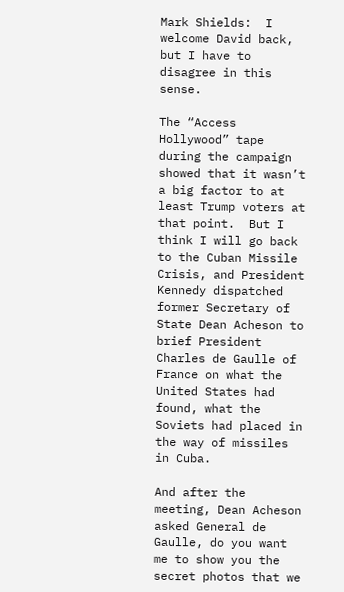Mark Shields:  I welcome David back, but I have to disagree in this sense.

The “Access Hollywood” tape during the campaign showed that it wasn’t a big factor to at least Trump voters at that point.  But I think I will go back to the Cuban Missile Crisis, and President Kennedy dispatched former Secretary of State Dean Acheson to brief President Charles de Gaulle of France on what the United States had found, what the Soviets had placed in the way of missiles in Cuba.

And after the meeting, Dean Acheson asked General de Gaulle, do you want me to show you the secret photos that we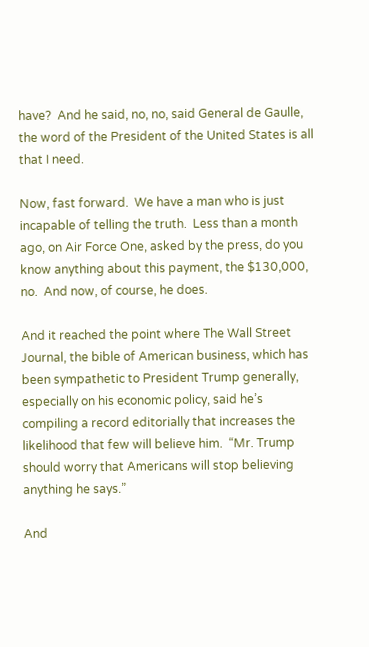have?  And he said, no, no, said General de Gaulle, the word of the President of the United States is all that I need.

Now, fast forward.  We have a man who is just incapable of telling the truth.  Less than a month ago, on Air Force One, asked by the press, do you know anything about this payment, the $130,000, no.  And now, of course, he does.

And it reached the point where The Wall Street Journal, the bible of American business, which has been sympathetic to President Trump generally, especially on his economic policy, said he’s compiling a record editorially that increases the likelihood that few will believe him.  “Mr. Trump should worry that Americans will stop believing anything he says.”

And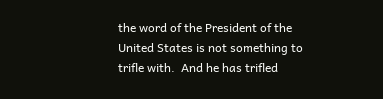the word of the President of the United States is not something to trifle with.  And he has trifled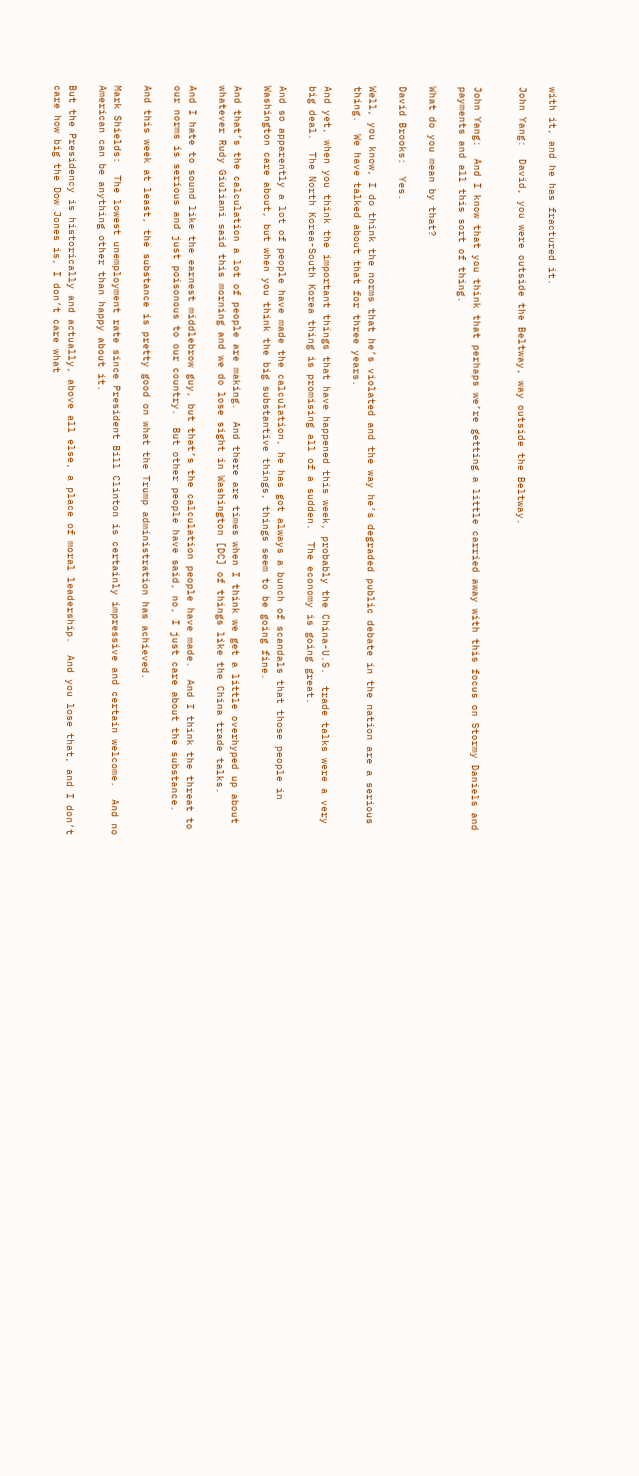with it, and he has fractured it.

John Yang:  David, you were outside the Beltway, way outside the Beltway.


John Yang:  And I know that you think that perhaps we’re getting a little carried away with this focus on Stormy Daniels and payments and all this sort of thing.

What do you mean by that?

David Brooks:  Yes.

Well, you know, I do think the norms that he’s violated and the way he’s degraded public debate in the nation are a serious thing.  We have talked about that for three years.

And yet, when you think the important things that have happened this week, probably the China-U.S.  trade talks were a very big deal.  The North Korea-South Korea thing is promising all of a sudden.  The economy is going great.

And so apparently a lot of people have made the calculation, he has got always a bunch of scandals that those people in Washington care about, but when you think the big substantive things, things seem to be going fine.

And that’s the calculation a lot of people are making.  And there are times when I think we get a little overhyped up about whatever Rudy Giuliani said this morning and we do lose sight in Washington [DC] of things like the China trade talks.

And I hate to sound like the earnest middlebrow guy, but that’s the calculation people have made.  And I think the threat to our norms is serious and just poisonous to our country.  But other people have said, no, I just care about the substance.

And this week at least, the substance is pretty good on what the Trump administration has achieved.

Mark Shields:  The lowest unemployment rate since President Bill Clinton is certainly impressive and certain welcome.  And no American can be anything other than happy about it.

But the Presidency is historically and actually, above all else, a place of moral leadership.  And you lose that, and I don’t care how big the Dow Jones is, I don’t care what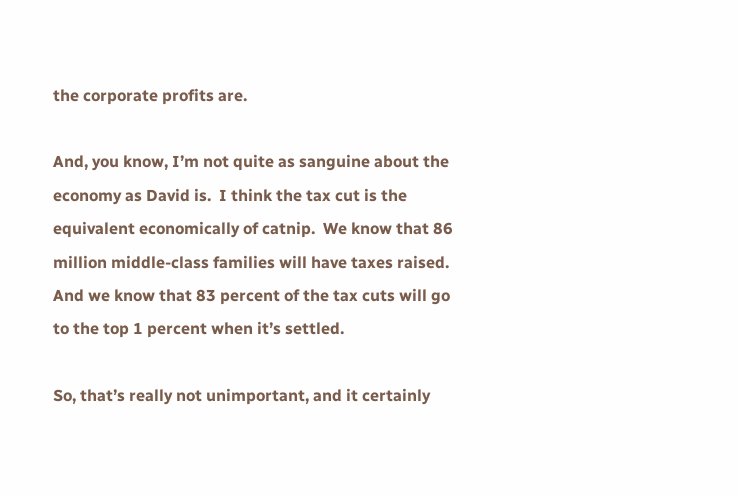the corporate profits are.

And, you know, I’m not quite as sanguine about the economy as David is.  I think the tax cut is the equivalent economically of catnip.  We know that 86 million middle-class families will have taxes raised.  And we know that 83 percent of the tax cuts will go to the top 1 percent when it’s settled.

So, that’s really not unimportant, and it certainly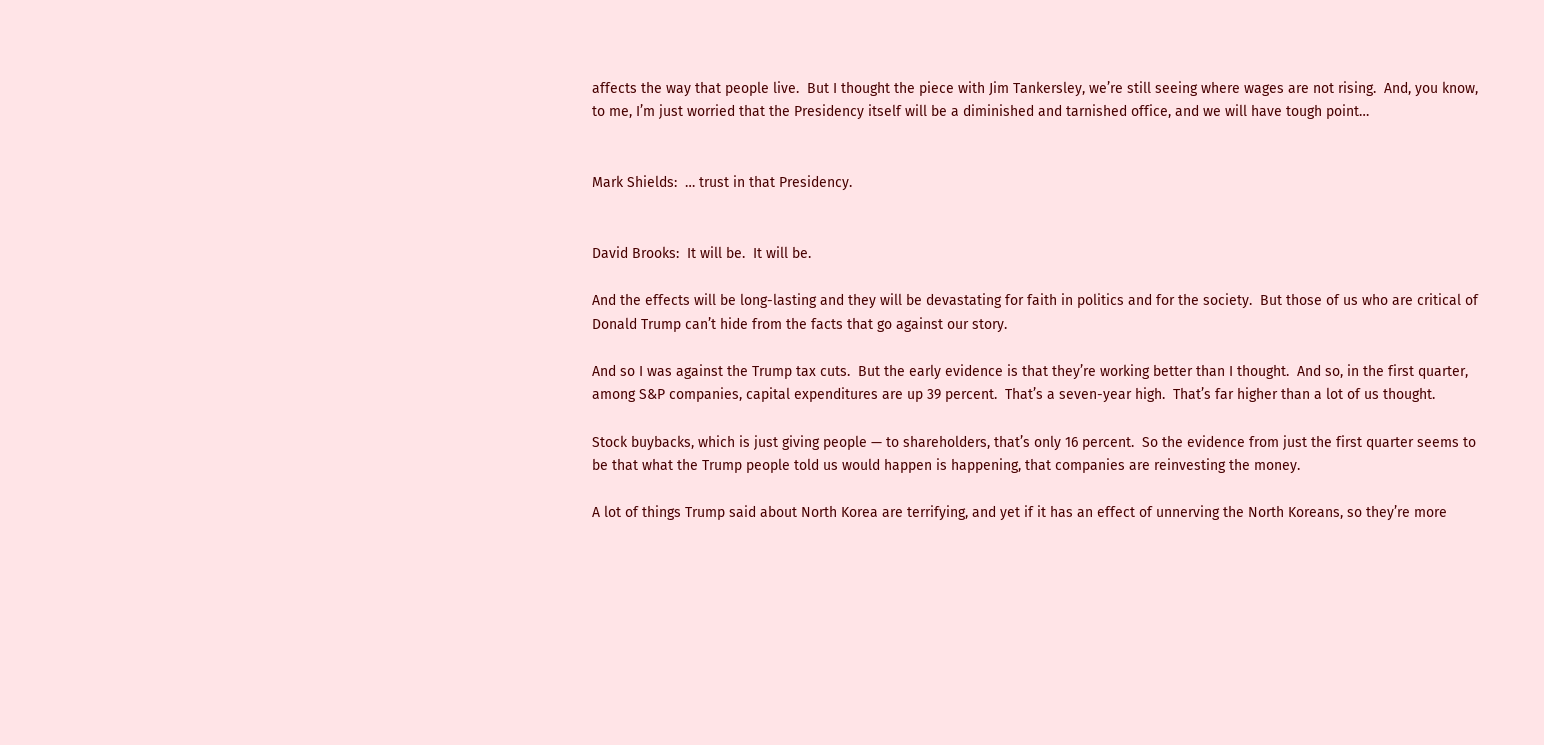affects the way that people live.  But I thought the piece with Jim Tankersley, we’re still seeing where wages are not rising.  And, you know, to me, I’m just worried that the Presidency itself will be a diminished and tarnished office, and we will have tough point…


Mark Shields:  … trust in that Presidency.


David Brooks:  It will be.  It will be.

And the effects will be long-lasting and they will be devastating for faith in politics and for the society.  But those of us who are critical of Donald Trump can’t hide from the facts that go against our story.

And so I was against the Trump tax cuts.  But the early evidence is that they’re working better than I thought.  And so, in the first quarter, among S&P companies, capital expenditures are up 39 percent.  That’s a seven-year high.  That’s far higher than a lot of us thought.

Stock buybacks, which is just giving people — to shareholders, that’s only 16 percent.  So the evidence from just the first quarter seems to be that what the Trump people told us would happen is happening, that companies are reinvesting the money.

A lot of things Trump said about North Korea are terrifying, and yet if it has an effect of unnerving the North Koreans, so they’re more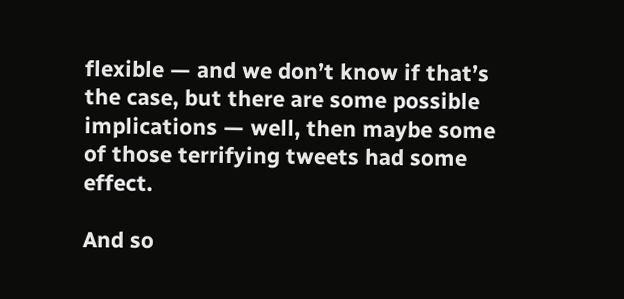flexible — and we don’t know if that’s the case, but there are some possible implications — well, then maybe some of those terrifying tweets had some effect.

And so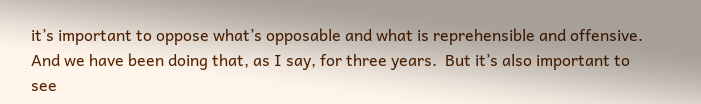it’s important to oppose what’s opposable and what is reprehensible and offensive.  And we have been doing that, as I say, for three years.  But it’s also important to see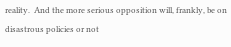reality.  And the more serious opposition will, frankly, be on disastrous policies or not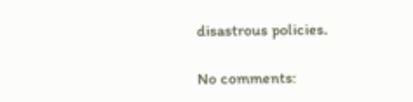disastrous policies.

No comments: